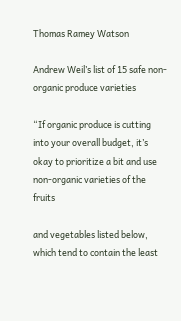Thomas Ramey Watson

Andrew Weil’s list of 15 safe non-organic produce varieties

“If organic produce is cutting into your overall budget, it’s okay to prioritize a bit and use non-organic varieties of the fruits

and vegetables listed below, which tend to contain the least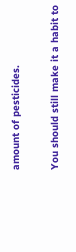amount of pesticides.

You should still make it a habit to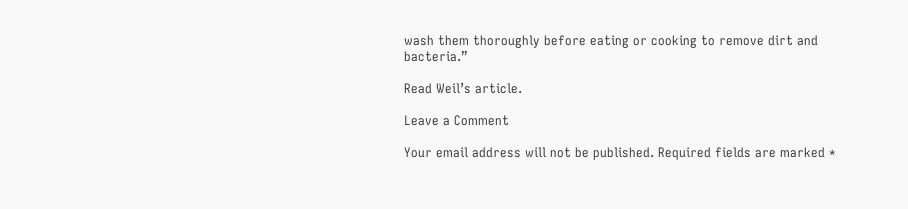wash them thoroughly before eating or cooking to remove dirt and bacteria.”

Read Weil’s article.

Leave a Comment

Your email address will not be published. Required fields are marked *